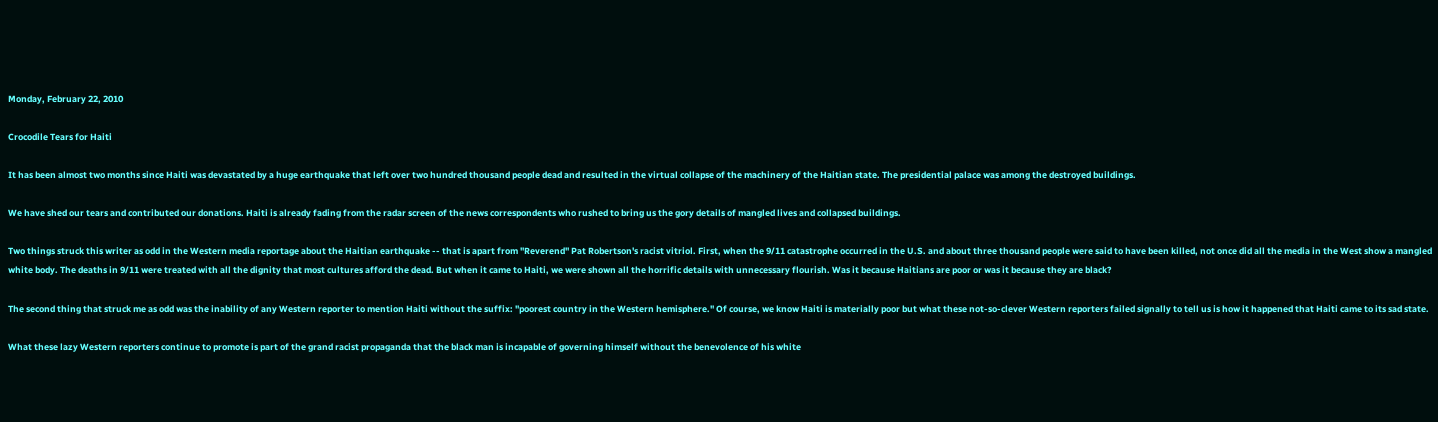Monday, February 22, 2010

Crocodile Tears for Haiti

It has been almost two months since Haiti was devastated by a huge earthquake that left over two hundred thousand people dead and resulted in the virtual collapse of the machinery of the Haitian state. The presidential palace was among the destroyed buildings.

We have shed our tears and contributed our donations. Haiti is already fading from the radar screen of the news correspondents who rushed to bring us the gory details of mangled lives and collapsed buildings.

Two things struck this writer as odd in the Western media reportage about the Haitian earthquake -- that is apart from "Reverend" Pat Robertson's racist vitriol. First, when the 9/11 catastrophe occurred in the U.S. and about three thousand people were said to have been killed, not once did all the media in the West show a mangled white body. The deaths in 9/11 were treated with all the dignity that most cultures afford the dead. But when it came to Haiti, we were shown all the horrific details with unnecessary flourish. Was it because Haitians are poor or was it because they are black?

The second thing that struck me as odd was the inability of any Western reporter to mention Haiti without the suffix: "poorest country in the Western hemisphere." Of course, we know Haiti is materially poor but what these not-so-clever Western reporters failed signally to tell us is how it happened that Haiti came to its sad state.

What these lazy Western reporters continue to promote is part of the grand racist propaganda that the black man is incapable of governing himself without the benevolence of his white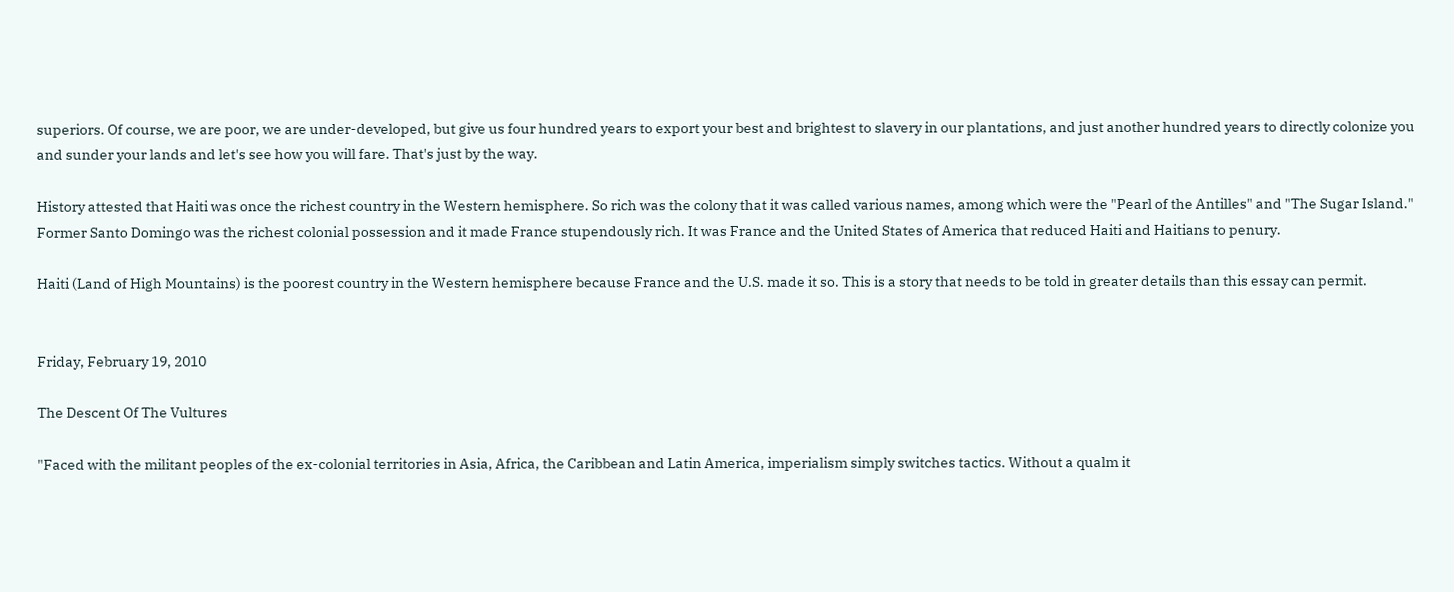superiors. Of course, we are poor, we are under-developed, but give us four hundred years to export your best and brightest to slavery in our plantations, and just another hundred years to directly colonize you and sunder your lands and let's see how you will fare. That's just by the way.

History attested that Haiti was once the richest country in the Western hemisphere. So rich was the colony that it was called various names, among which were the "Pearl of the Antilles" and "The Sugar Island." Former Santo Domingo was the richest colonial possession and it made France stupendously rich. It was France and the United States of America that reduced Haiti and Haitians to penury.

Haiti (Land of High Mountains) is the poorest country in the Western hemisphere because France and the U.S. made it so. This is a story that needs to be told in greater details than this essay can permit.


Friday, February 19, 2010

The Descent Of The Vultures

"Faced with the militant peoples of the ex-colonial territories in Asia, Africa, the Caribbean and Latin America, imperialism simply switches tactics. Without a qualm it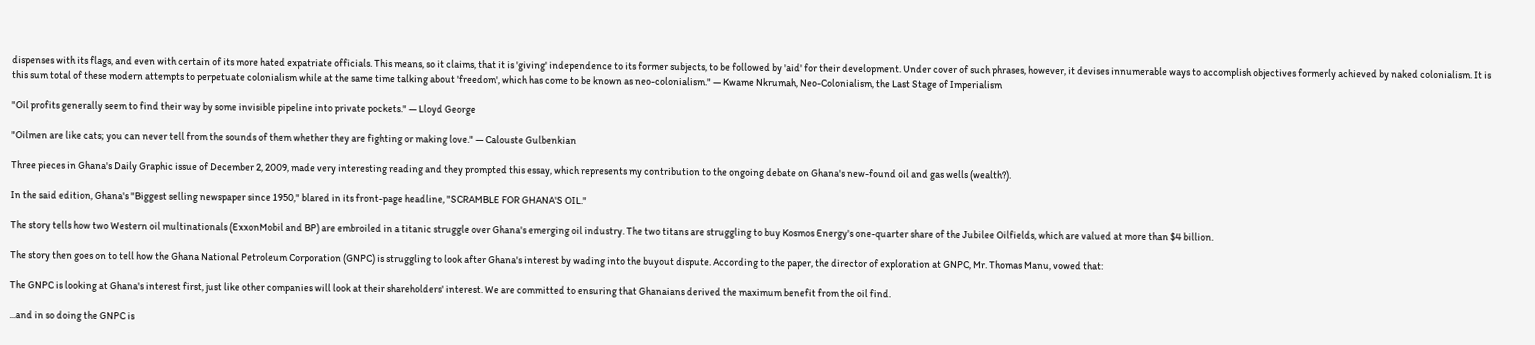dispenses with its flags, and even with certain of its more hated expatriate officials. This means, so it claims, that it is 'giving' independence to its former subjects, to be followed by 'aid' for their development. Under cover of such phrases, however, it devises innumerable ways to accomplish objectives formerly achieved by naked colonialism. It is this sum total of these modern attempts to perpetuate colonialism while at the same time talking about 'freedom', which has come to be known as neo-colonialism." — Kwame Nkrumah, Neo-Colonialism, the Last Stage of Imperialism

"Oil profits generally seem to find their way by some invisible pipeline into private pockets." — Lloyd George

"Oilmen are like cats; you can never tell from the sounds of them whether they are fighting or making love." — Calouste Gulbenkian

Three pieces in Ghana's Daily Graphic issue of December 2, 2009, made very interesting reading and they prompted this essay, which represents my contribution to the ongoing debate on Ghana's new-found oil and gas wells (wealth?).

In the said edition, Ghana's "Biggest selling newspaper since 1950," blared in its front-page headline, "SCRAMBLE FOR GHANA'S OIL."

The story tells how two Western oil multinationals (ExxonMobil and BP) are embroiled in a titanic struggle over Ghana's emerging oil industry. The two titans are struggling to buy Kosmos Energy's one-quarter share of the Jubilee Oilfields, which are valued at more than $4 billion.

The story then goes on to tell how the Ghana National Petroleum Corporation (GNPC) is struggling to look after Ghana's interest by wading into the buyout dispute. According to the paper, the director of exploration at GNPC, Mr. Thomas Manu, vowed that:

The GNPC is looking at Ghana's interest first, just like other companies will look at their shareholders' interest. We are committed to ensuring that Ghanaians derived the maximum benefit from the oil find.

...and in so doing the GNPC is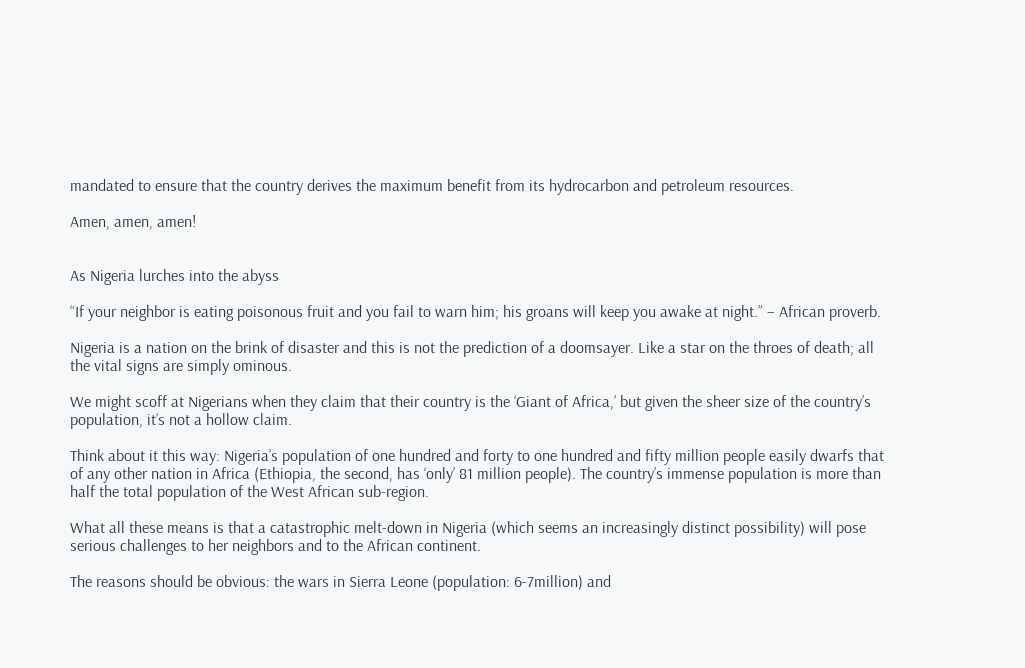mandated to ensure that the country derives the maximum benefit from its hydrocarbon and petroleum resources.

Amen, amen, amen!


As Nigeria lurches into the abyss

“If your neighbor is eating poisonous fruit and you fail to warn him; his groans will keep you awake at night.” – African proverb.

Nigeria is a nation on the brink of disaster and this is not the prediction of a doomsayer. Like a star on the throes of death; all the vital signs are simply ominous.

We might scoff at Nigerians when they claim that their country is the ‘Giant of Africa,’ but given the sheer size of the country’s population, it’s not a hollow claim.

Think about it this way: Nigeria’s population of one hundred and forty to one hundred and fifty million people easily dwarfs that of any other nation in Africa (Ethiopia, the second, has ‘only’ 81 million people). The country’s immense population is more than half the total population of the West African sub-region.

What all these means is that a catastrophic melt-down in Nigeria (which seems an increasingly distinct possibility) will pose serious challenges to her neighbors and to the African continent.

The reasons should be obvious: the wars in Sierra Leone (population: 6-7million) and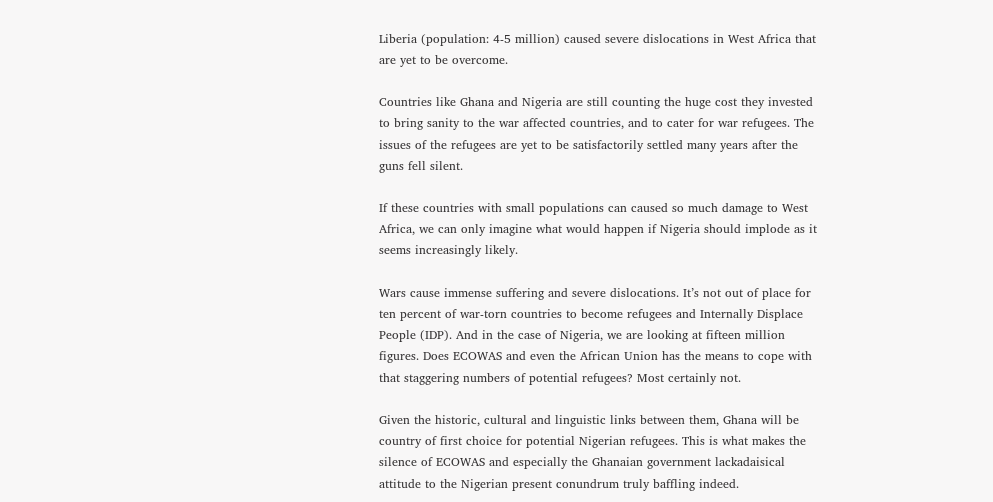Liberia (population: 4-5 million) caused severe dislocations in West Africa that are yet to be overcome.

Countries like Ghana and Nigeria are still counting the huge cost they invested to bring sanity to the war affected countries, and to cater for war refugees. The issues of the refugees are yet to be satisfactorily settled many years after the guns fell silent.

If these countries with small populations can caused so much damage to West Africa, we can only imagine what would happen if Nigeria should implode as it seems increasingly likely.

Wars cause immense suffering and severe dislocations. It’s not out of place for ten percent of war-torn countries to become refugees and Internally Displace People (IDP). And in the case of Nigeria, we are looking at fifteen million figures. Does ECOWAS and even the African Union has the means to cope with that staggering numbers of potential refugees? Most certainly not.

Given the historic, cultural and linguistic links between them, Ghana will be country of first choice for potential Nigerian refugees. This is what makes the silence of ECOWAS and especially the Ghanaian government lackadaisical attitude to the Nigerian present conundrum truly baffling indeed.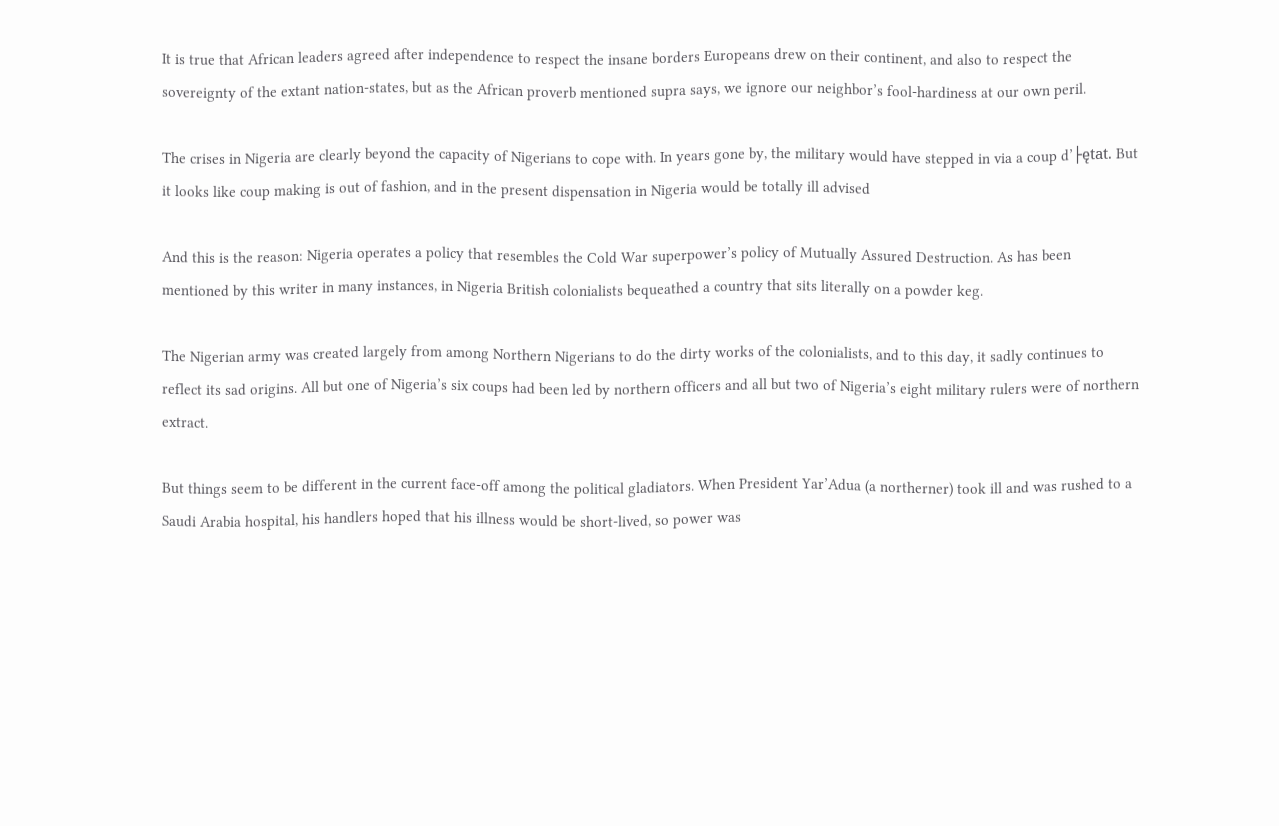It is true that African leaders agreed after independence to respect the insane borders Europeans drew on their continent, and also to respect the sovereignty of the extant nation-states, but as the African proverb mentioned supra says, we ignore our neighbor’s fool-hardiness at our own peril.

The crises in Nigeria are clearly beyond the capacity of Nigerians to cope with. In years gone by, the military would have stepped in via a coup d’├ętat. But it looks like coup making is out of fashion, and in the present dispensation in Nigeria would be totally ill advised

And this is the reason: Nigeria operates a policy that resembles the Cold War superpower’s policy of Mutually Assured Destruction. As has been mentioned by this writer in many instances, in Nigeria British colonialists bequeathed a country that sits literally on a powder keg.

The Nigerian army was created largely from among Northern Nigerians to do the dirty works of the colonialists, and to this day, it sadly continues to reflect its sad origins. All but one of Nigeria’s six coups had been led by northern officers and all but two of Nigeria’s eight military rulers were of northern extract.

But things seem to be different in the current face-off among the political gladiators. When President Yar’Adua (a northerner) took ill and was rushed to a Saudi Arabia hospital, his handlers hoped that his illness would be short-lived, so power was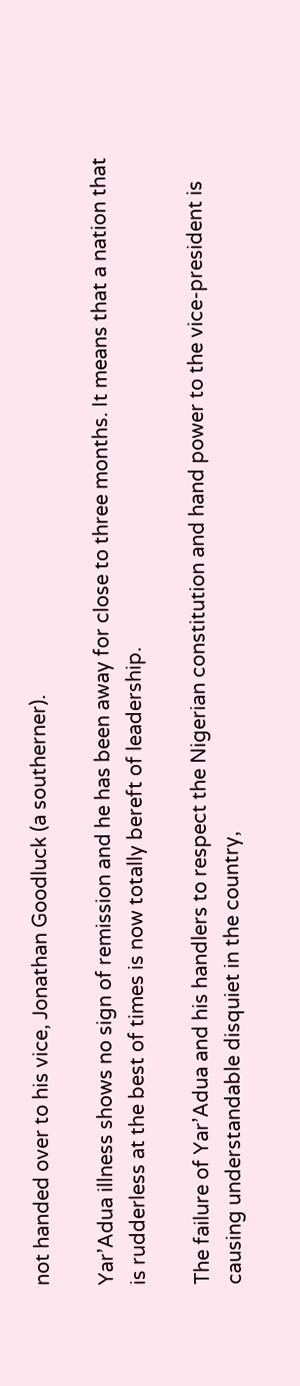not handed over to his vice, Jonathan Goodluck (a southerner).

Yar’Adua illness shows no sign of remission and he has been away for close to three months. It means that a nation that is rudderless at the best of times is now totally bereft of leadership.

The failure of Yar’Adua and his handlers to respect the Nigerian constitution and hand power to the vice-president is causing understandable disquiet in the country,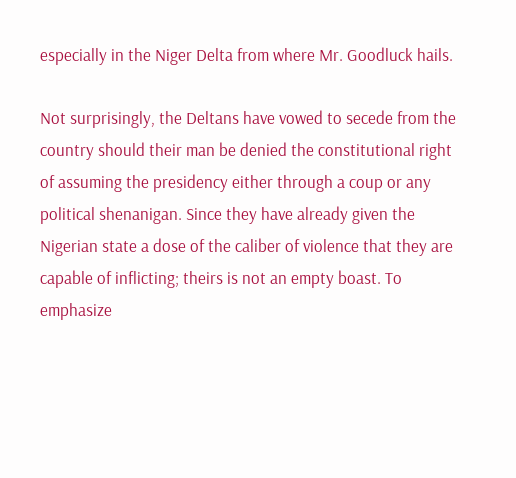especially in the Niger Delta from where Mr. Goodluck hails.

Not surprisingly, the Deltans have vowed to secede from the country should their man be denied the constitutional right of assuming the presidency either through a coup or any political shenanigan. Since they have already given the Nigerian state a dose of the caliber of violence that they are capable of inflicting; theirs is not an empty boast. To emphasize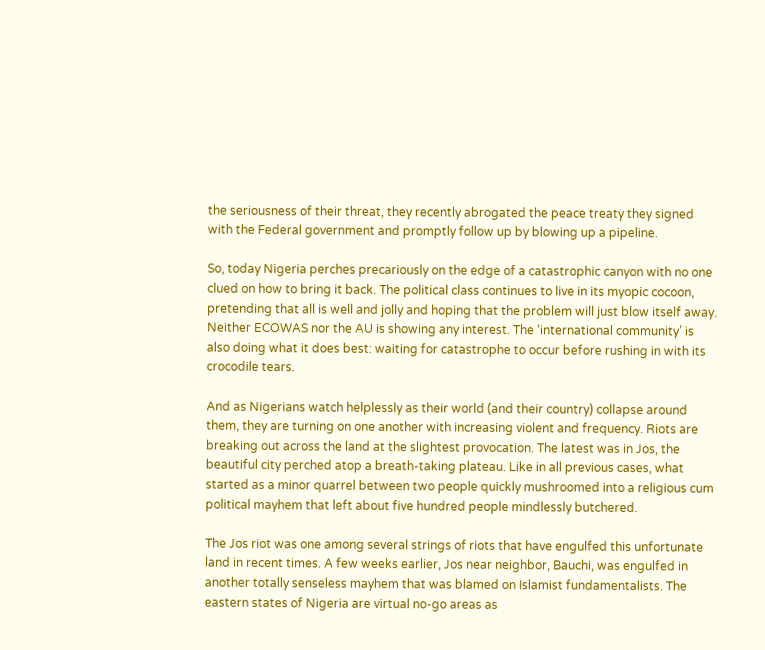the seriousness of their threat, they recently abrogated the peace treaty they signed with the Federal government and promptly follow up by blowing up a pipeline.

So, today Nigeria perches precariously on the edge of a catastrophic canyon with no one clued on how to bring it back. The political class continues to live in its myopic cocoon, pretending that all is well and jolly and hoping that the problem will just blow itself away. Neither ECOWAS nor the AU is showing any interest. The ‘international community’ is also doing what it does best: waiting for catastrophe to occur before rushing in with its crocodile tears.

And as Nigerians watch helplessly as their world (and their country) collapse around them, they are turning on one another with increasing violent and frequency. Riots are breaking out across the land at the slightest provocation. The latest was in Jos, the beautiful city perched atop a breath-taking plateau. Like in all previous cases, what started as a minor quarrel between two people quickly mushroomed into a religious cum political mayhem that left about five hundred people mindlessly butchered.

The Jos riot was one among several strings of riots that have engulfed this unfortunate land in recent times. A few weeks earlier, Jos near neighbor, Bauchi, was engulfed in another totally senseless mayhem that was blamed on Islamist fundamentalists. The eastern states of Nigeria are virtual no-go areas as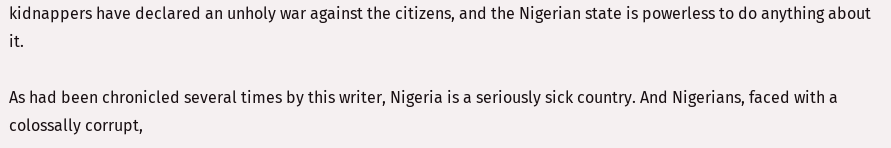kidnappers have declared an unholy war against the citizens, and the Nigerian state is powerless to do anything about it.

As had been chronicled several times by this writer, Nigeria is a seriously sick country. And Nigerians, faced with a colossally corrupt,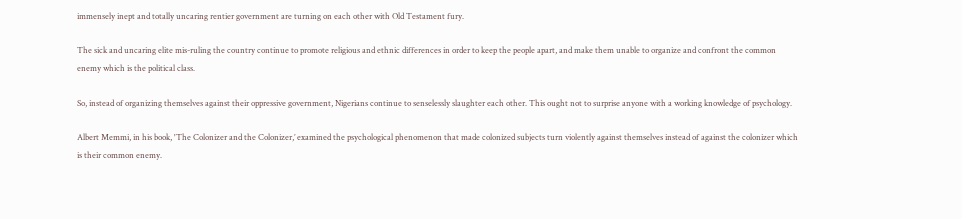immensely inept and totally uncaring rentier government are turning on each other with Old Testament fury.

The sick and uncaring elite mis-ruling the country continue to promote religious and ethnic differences in order to keep the people apart, and make them unable to organize and confront the common enemy which is the political class.

So, instead of organizing themselves against their oppressive government, Nigerians continue to senselessly slaughter each other. This ought not to surprise anyone with a working knowledge of psychology.

Albert Memmi, in his book, 'The Colonizer and the Colonizer,’ examined the psychological phenomenon that made colonized subjects turn violently against themselves instead of against the colonizer which is their common enemy.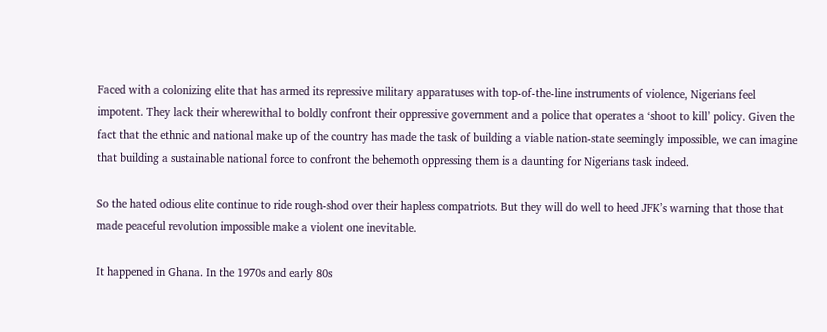Faced with a colonizing elite that has armed its repressive military apparatuses with top-of-the-line instruments of violence, Nigerians feel impotent. They lack their wherewithal to boldly confront their oppressive government and a police that operates a ‘shoot to kill’ policy. Given the fact that the ethnic and national make up of the country has made the task of building a viable nation-state seemingly impossible, we can imagine that building a sustainable national force to confront the behemoth oppressing them is a daunting for Nigerians task indeed.

So the hated odious elite continue to ride rough-shod over their hapless compatriots. But they will do well to heed JFK’s warning that those that made peaceful revolution impossible make a violent one inevitable.

It happened in Ghana. In the 1970s and early 80s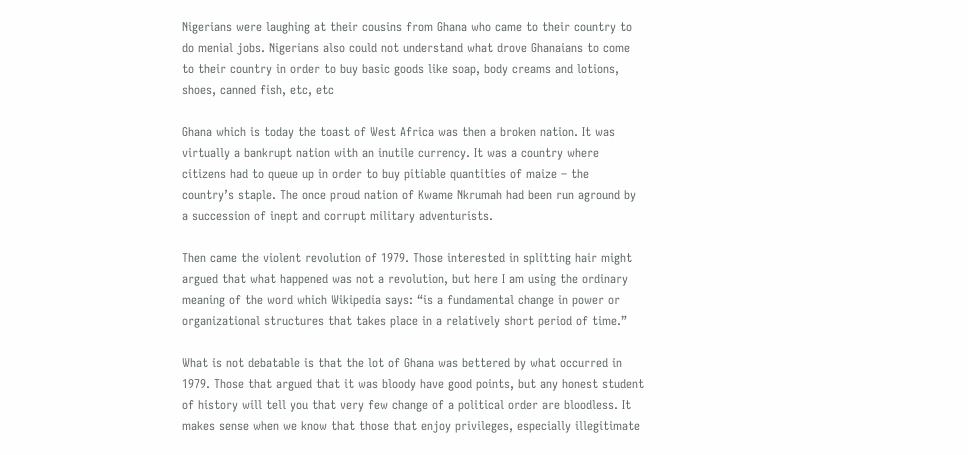Nigerians were laughing at their cousins from Ghana who came to their country to do menial jobs. Nigerians also could not understand what drove Ghanaians to come to their country in order to buy basic goods like soap, body creams and lotions, shoes, canned fish, etc, etc

Ghana which is today the toast of West Africa was then a broken nation. It was virtually a bankrupt nation with an inutile currency. It was a country where citizens had to queue up in order to buy pitiable quantities of maize – the country’s staple. The once proud nation of Kwame Nkrumah had been run aground by a succession of inept and corrupt military adventurists.

Then came the violent revolution of 1979. Those interested in splitting hair might argued that what happened was not a revolution, but here I am using the ordinary meaning of the word which Wikipedia says: “is a fundamental change in power or organizational structures that takes place in a relatively short period of time.”

What is not debatable is that the lot of Ghana was bettered by what occurred in 1979. Those that argued that it was bloody have good points, but any honest student of history will tell you that very few change of a political order are bloodless. It makes sense when we know that those that enjoy privileges, especially illegitimate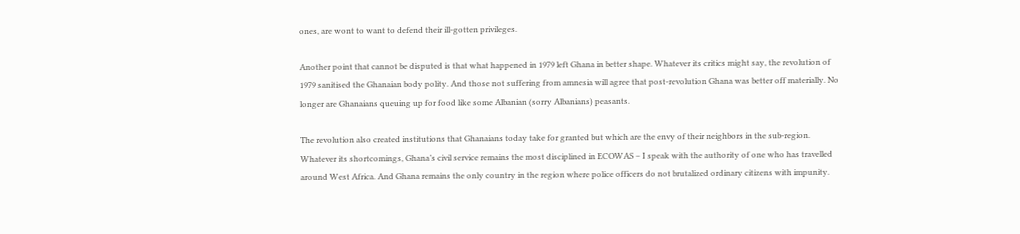ones, are wont to want to defend their ill-gotten privileges.

Another point that cannot be disputed is that what happened in 1979 left Ghana in better shape. Whatever its critics might say, the revolution of 1979 sanitised the Ghanaian body polity. And those not suffering from amnesia will agree that post-revolution Ghana was better off materially. No longer are Ghanaians queuing up for food like some Albanian (sorry Albanians) peasants.

The revolution also created institutions that Ghanaians today take for granted but which are the envy of their neighbors in the sub-region. Whatever its shortcomings, Ghana’s civil service remains the most disciplined in ECOWAS – I speak with the authority of one who has travelled around West Africa. And Ghana remains the only country in the region where police officers do not brutalized ordinary citizens with impunity.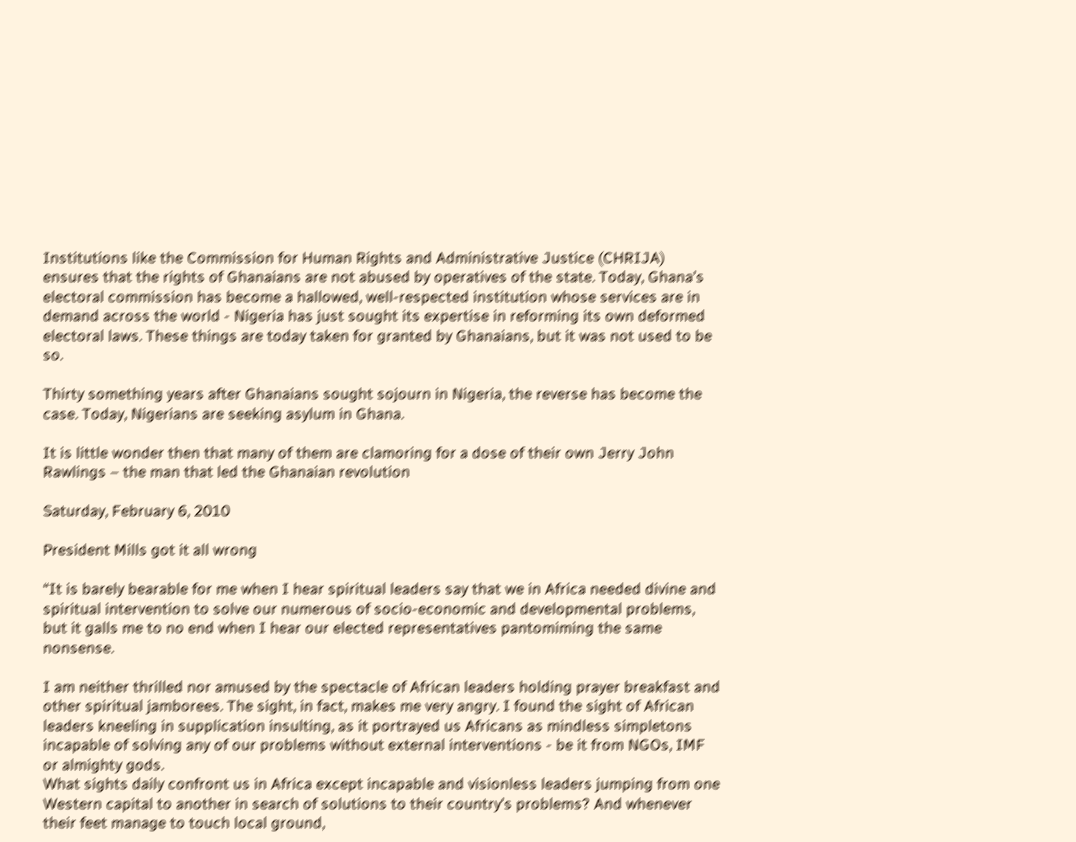Institutions like the Commission for Human Rights and Administrative Justice (CHRIJA) ensures that the rights of Ghanaians are not abused by operatives of the state. Today, Ghana’s electoral commission has become a hallowed, well-respected institution whose services are in demand across the world - Nigeria has just sought its expertise in reforming its own deformed electoral laws. These things are today taken for granted by Ghanaians, but it was not used to be so.

Thirty something years after Ghanaians sought sojourn in Nigeria, the reverse has become the case. Today, Nigerians are seeking asylum in Ghana.

It is little wonder then that many of them are clamoring for a dose of their own Jerry John Rawlings – the man that led the Ghanaian revolution

Saturday, February 6, 2010

President Mills got it all wrong

“It is barely bearable for me when I hear spiritual leaders say that we in Africa needed divine and spiritual intervention to solve our numerous of socio-economic and developmental problems, but it galls me to no end when I hear our elected representatives pantomiming the same nonsense.

I am neither thrilled nor amused by the spectacle of African leaders holding prayer breakfast and other spiritual jamborees. The sight, in fact, makes me very angry. I found the sight of African leaders kneeling in supplication insulting, as it portrayed us Africans as mindless simpletons incapable of solving any of our problems without external interventions - be it from NGOs, IMF or almighty gods.
What sights daily confront us in Africa except incapable and visionless leaders jumping from one Western capital to another in search of solutions to their country’s problems? And whenever their feet manage to touch local ground,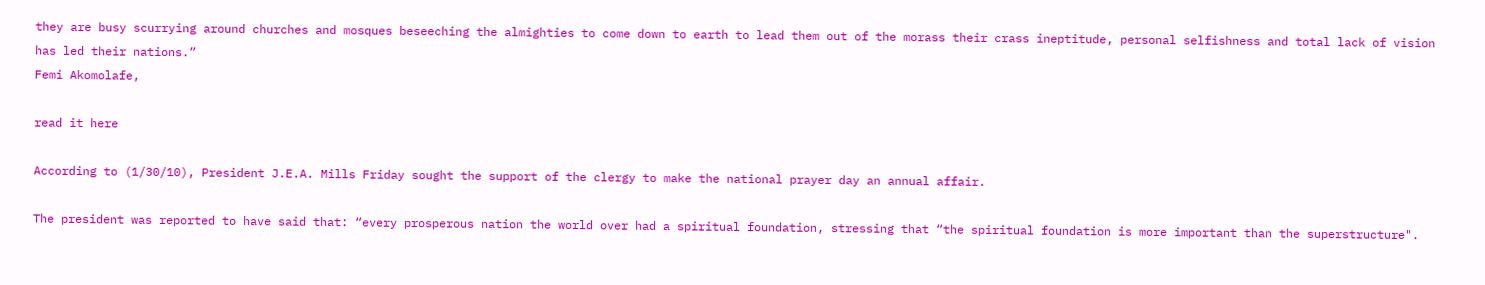they are busy scurrying around churches and mosques beseeching the almighties to come down to earth to lead them out of the morass their crass ineptitude, personal selfishness and total lack of vision has led their nations.”
Femi Akomolafe,

read it here

According to (1/30/10), President J.E.A. Mills Friday sought the support of the clergy to make the national prayer day an annual affair.

The president was reported to have said that: “every prosperous nation the world over had a spiritual foundation, stressing that “the spiritual foundation is more important than the superstructure".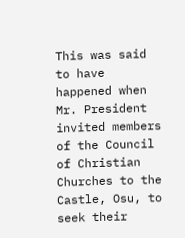This was said to have happened when Mr. President invited members of the Council of Christian Churches to the Castle, Osu, to seek their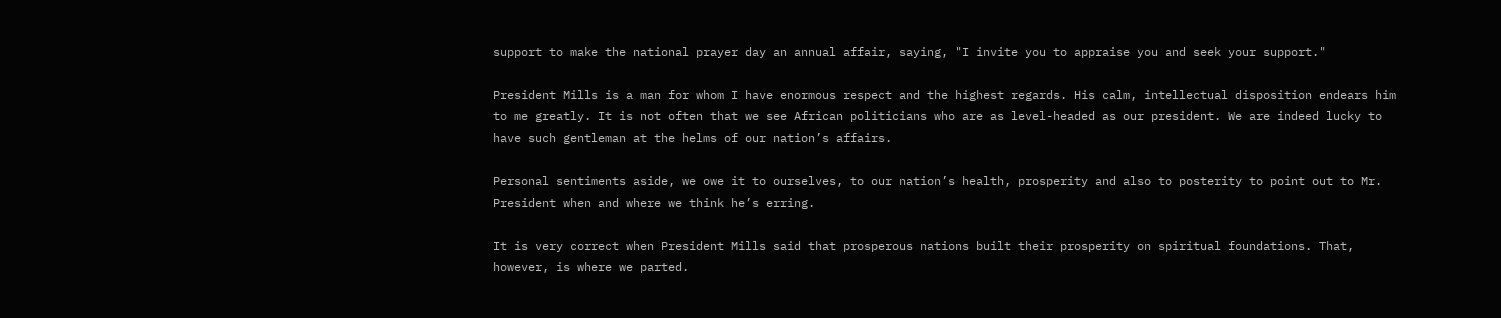support to make the national prayer day an annual affair, saying, "I invite you to appraise you and seek your support."

President Mills is a man for whom I have enormous respect and the highest regards. His calm, intellectual disposition endears him to me greatly. It is not often that we see African politicians who are as level-headed as our president. We are indeed lucky to have such gentleman at the helms of our nation’s affairs.

Personal sentiments aside, we owe it to ourselves, to our nation’s health, prosperity and also to posterity to point out to Mr. President when and where we think he’s erring.

It is very correct when President Mills said that prosperous nations built their prosperity on spiritual foundations. That, however, is where we parted.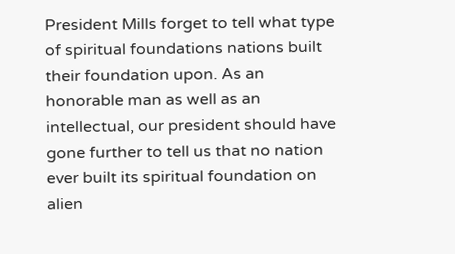President Mills forget to tell what type of spiritual foundations nations built their foundation upon. As an honorable man as well as an intellectual, our president should have gone further to tell us that no nation ever built its spiritual foundation on alien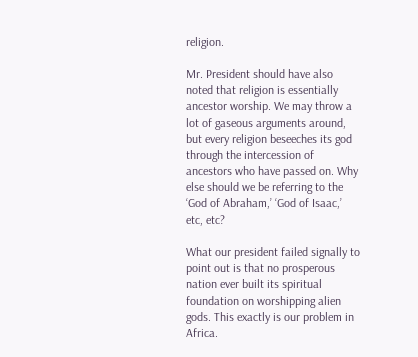religion.

Mr. President should have also noted that religion is essentially ancestor worship. We may throw a lot of gaseous arguments around, but every religion beseeches its god through the intercession of ancestors who have passed on. Why else should we be referring to the ‘God of Abraham,’ ‘God of Isaac,’ etc, etc?

What our president failed signally to point out is that no prosperous nation ever built its spiritual foundation on worshipping alien gods. This exactly is our problem in Africa.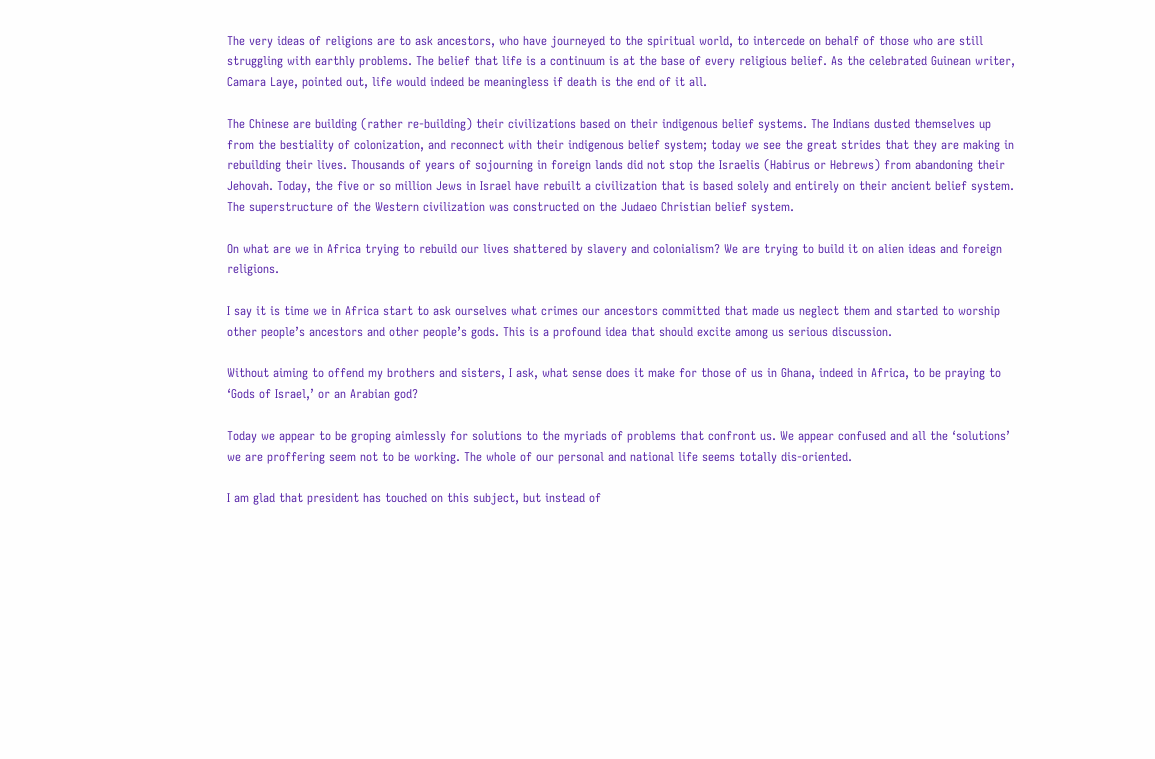The very ideas of religions are to ask ancestors, who have journeyed to the spiritual world, to intercede on behalf of those who are still struggling with earthly problems. The belief that life is a continuum is at the base of every religious belief. As the celebrated Guinean writer, Camara Laye, pointed out, life would indeed be meaningless if death is the end of it all.

The Chinese are building (rather re-building) their civilizations based on their indigenous belief systems. The Indians dusted themselves up from the bestiality of colonization, and reconnect with their indigenous belief system; today we see the great strides that they are making in rebuilding their lives. Thousands of years of sojourning in foreign lands did not stop the Israelis (Habirus or Hebrews) from abandoning their Jehovah. Today, the five or so million Jews in Israel have rebuilt a civilization that is based solely and entirely on their ancient belief system. The superstructure of the Western civilization was constructed on the Judaeo Christian belief system.

On what are we in Africa trying to rebuild our lives shattered by slavery and colonialism? We are trying to build it on alien ideas and foreign religions.

I say it is time we in Africa start to ask ourselves what crimes our ancestors committed that made us neglect them and started to worship other people’s ancestors and other people’s gods. This is a profound idea that should excite among us serious discussion.

Without aiming to offend my brothers and sisters, I ask, what sense does it make for those of us in Ghana, indeed in Africa, to be praying to ‘Gods of Israel,’ or an Arabian god?

Today we appear to be groping aimlessly for solutions to the myriads of problems that confront us. We appear confused and all the ‘solutions’ we are proffering seem not to be working. The whole of our personal and national life seems totally dis-oriented.

I am glad that president has touched on this subject, but instead of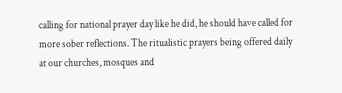calling for national prayer day like he did, he should have called for more sober reflections. The ritualistic prayers being offered daily at our churches, mosques and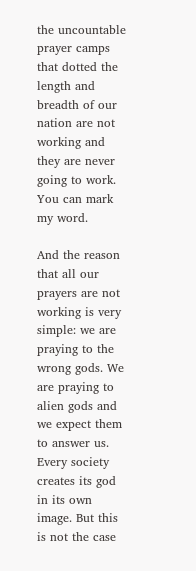the uncountable prayer camps that dotted the length and breadth of our nation are not working and they are never going to work. You can mark my word.

And the reason that all our prayers are not working is very simple: we are praying to the wrong gods. We are praying to alien gods and we expect them to answer us. Every society creates its god in its own image. But this is not the case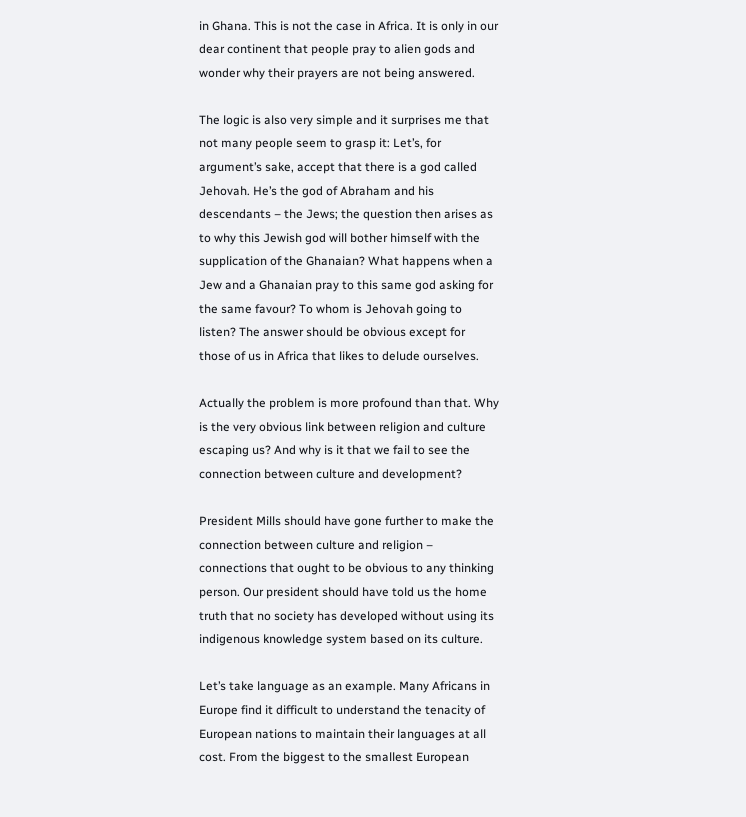in Ghana. This is not the case in Africa. It is only in our dear continent that people pray to alien gods and wonder why their prayers are not being answered.

The logic is also very simple and it surprises me that not many people seem to grasp it: Let’s, for argument’s sake, accept that there is a god called Jehovah. He’s the god of Abraham and his descendants – the Jews; the question then arises as to why this Jewish god will bother himself with the supplication of the Ghanaian? What happens when a Jew and a Ghanaian pray to this same god asking for the same favour? To whom is Jehovah going to listen? The answer should be obvious except for those of us in Africa that likes to delude ourselves.

Actually the problem is more profound than that. Why is the very obvious link between religion and culture escaping us? And why is it that we fail to see the connection between culture and development?

President Mills should have gone further to make the connection between culture and religion – connections that ought to be obvious to any thinking person. Our president should have told us the home truth that no society has developed without using its indigenous knowledge system based on its culture.

Let’s take language as an example. Many Africans in Europe find it difficult to understand the tenacity of European nations to maintain their languages at all cost. From the biggest to the smallest European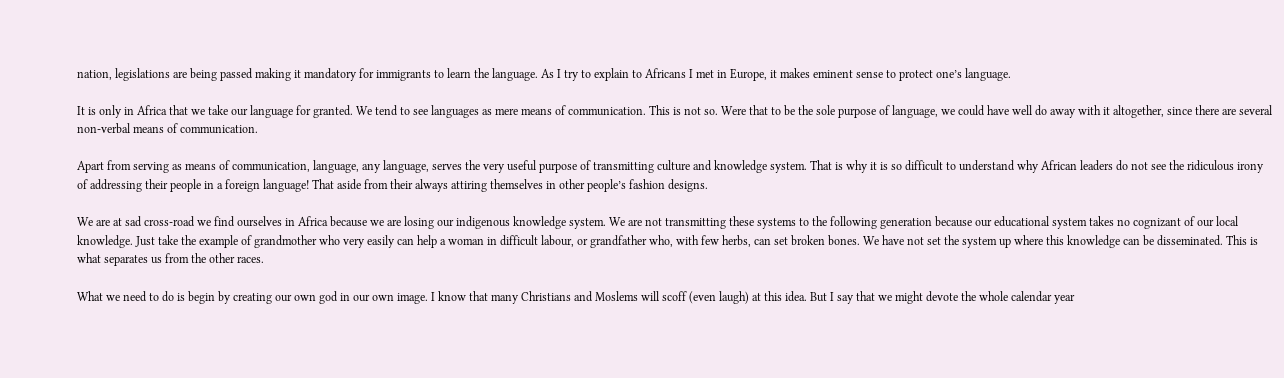nation, legislations are being passed making it mandatory for immigrants to learn the language. As I try to explain to Africans I met in Europe, it makes eminent sense to protect one’s language.

It is only in Africa that we take our language for granted. We tend to see languages as mere means of communication. This is not so. Were that to be the sole purpose of language, we could have well do away with it altogether, since there are several non-verbal means of communication.

Apart from serving as means of communication, language, any language, serves the very useful purpose of transmitting culture and knowledge system. That is why it is so difficult to understand why African leaders do not see the ridiculous irony of addressing their people in a foreign language! That aside from their always attiring themselves in other people’s fashion designs.

We are at sad cross-road we find ourselves in Africa because we are losing our indigenous knowledge system. We are not transmitting these systems to the following generation because our educational system takes no cognizant of our local knowledge. Just take the example of grandmother who very easily can help a woman in difficult labour, or grandfather who, with few herbs, can set broken bones. We have not set the system up where this knowledge can be disseminated. This is what separates us from the other races.

What we need to do is begin by creating our own god in our own image. I know that many Christians and Moslems will scoff (even laugh) at this idea. But I say that we might devote the whole calendar year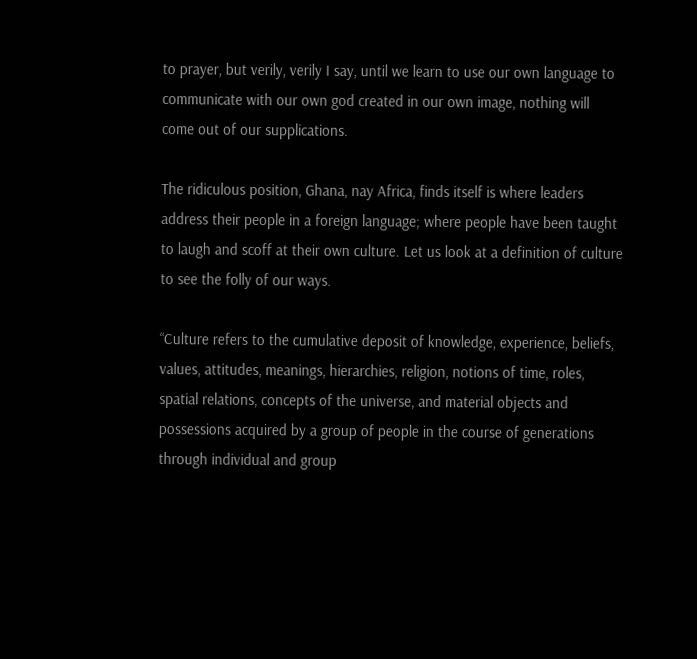to prayer, but verily, verily I say, until we learn to use our own language to communicate with our own god created in our own image, nothing will come out of our supplications.

The ridiculous position, Ghana, nay Africa, finds itself is where leaders address their people in a foreign language; where people have been taught to laugh and scoff at their own culture. Let us look at a definition of culture to see the folly of our ways.

“Culture refers to the cumulative deposit of knowledge, experience, beliefs, values, attitudes, meanings, hierarchies, religion, notions of time, roles, spatial relations, concepts of the universe, and material objects and possessions acquired by a group of people in the course of generations through individual and group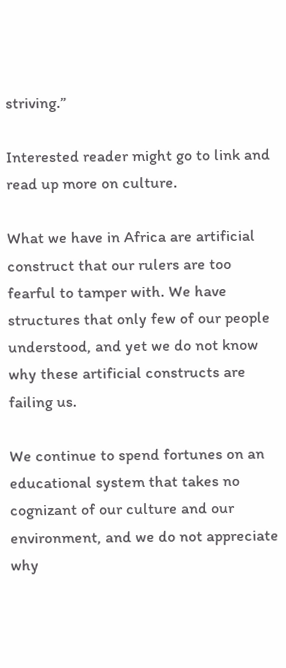striving.”

Interested reader might go to link and read up more on culture.

What we have in Africa are artificial construct that our rulers are too fearful to tamper with. We have structures that only few of our people understood, and yet we do not know why these artificial constructs are failing us.

We continue to spend fortunes on an educational system that takes no cognizant of our culture and our environment, and we do not appreciate why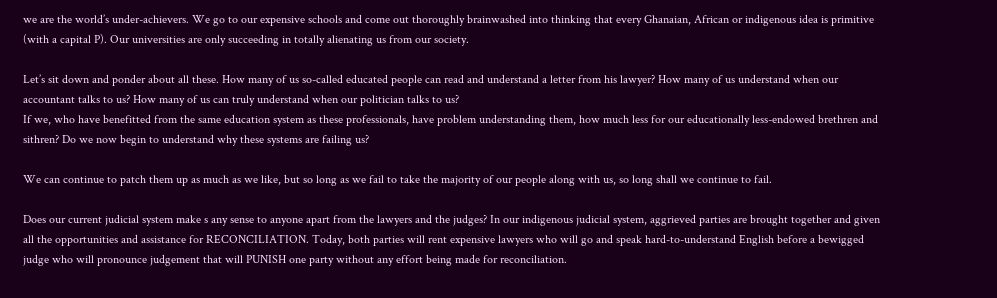we are the world’s under-achievers. We go to our expensive schools and come out thoroughly brainwashed into thinking that every Ghanaian, African or indigenous idea is primitive (with a capital P). Our universities are only succeeding in totally alienating us from our society.

Let’s sit down and ponder about all these. How many of us so-called educated people can read and understand a letter from his lawyer? How many of us understand when our accountant talks to us? How many of us can truly understand when our politician talks to us?
If we, who have benefitted from the same education system as these professionals, have problem understanding them, how much less for our educationally less-endowed brethren and sithren? Do we now begin to understand why these systems are failing us?

We can continue to patch them up as much as we like, but so long as we fail to take the majority of our people along with us, so long shall we continue to fail.

Does our current judicial system make s any sense to anyone apart from the lawyers and the judges? In our indigenous judicial system, aggrieved parties are brought together and given all the opportunities and assistance for RECONCILIATION. Today, both parties will rent expensive lawyers who will go and speak hard-to-understand English before a bewigged judge who will pronounce judgement that will PUNISH one party without any effort being made for reconciliation.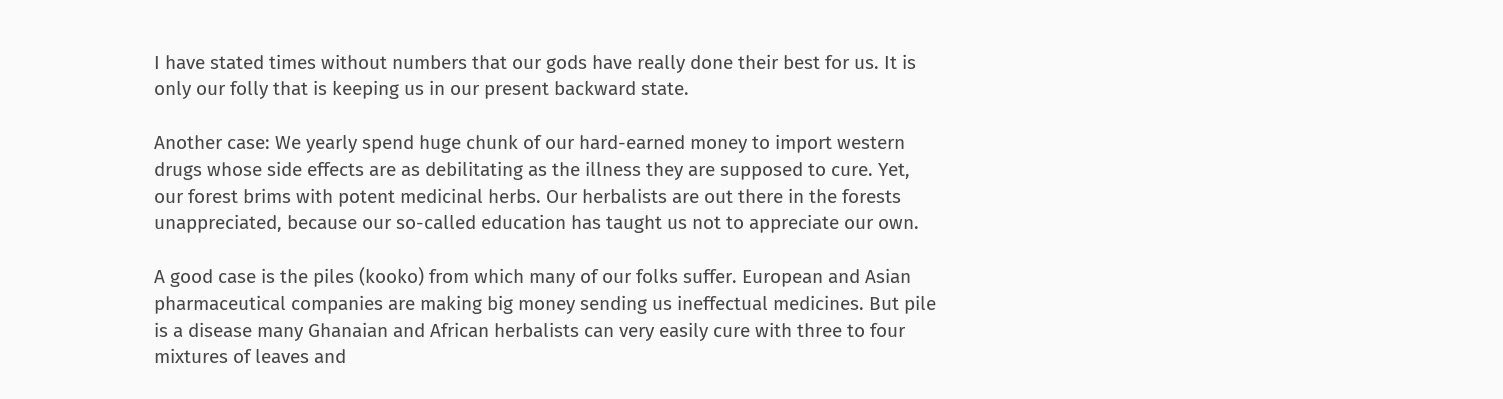I have stated times without numbers that our gods have really done their best for us. It is only our folly that is keeping us in our present backward state.

Another case: We yearly spend huge chunk of our hard-earned money to import western drugs whose side effects are as debilitating as the illness they are supposed to cure. Yet, our forest brims with potent medicinal herbs. Our herbalists are out there in the forests unappreciated, because our so-called education has taught us not to appreciate our own.

A good case is the piles (kooko) from which many of our folks suffer. European and Asian pharmaceutical companies are making big money sending us ineffectual medicines. But pile is a disease many Ghanaian and African herbalists can very easily cure with three to four mixtures of leaves and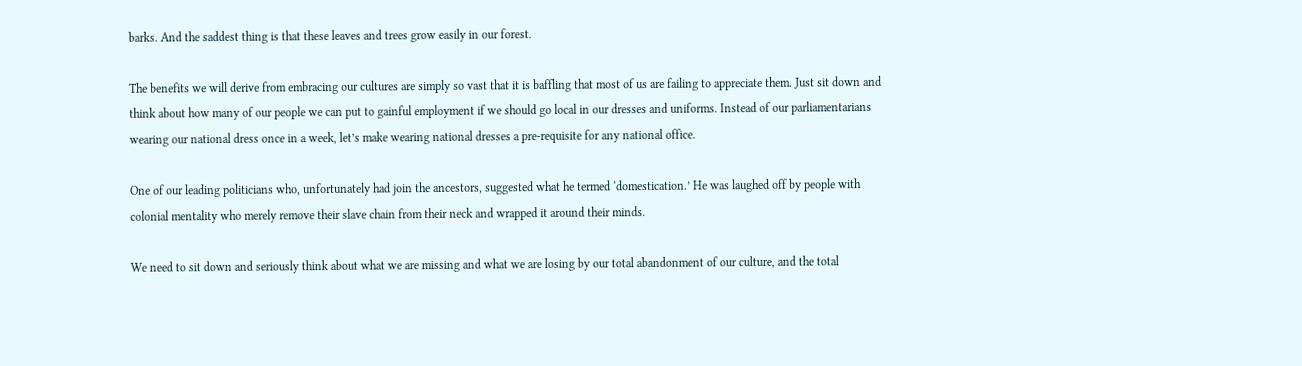barks. And the saddest thing is that these leaves and trees grow easily in our forest.

The benefits we will derive from embracing our cultures are simply so vast that it is baffling that most of us are failing to appreciate them. Just sit down and think about how many of our people we can put to gainful employment if we should go local in our dresses and uniforms. Instead of our parliamentarians wearing our national dress once in a week, let’s make wearing national dresses a pre-requisite for any national office.

One of our leading politicians who, unfortunately had join the ancestors, suggested what he termed ‘domestication.’ He was laughed off by people with colonial mentality who merely remove their slave chain from their neck and wrapped it around their minds.

We need to sit down and seriously think about what we are missing and what we are losing by our total abandonment of our culture, and the total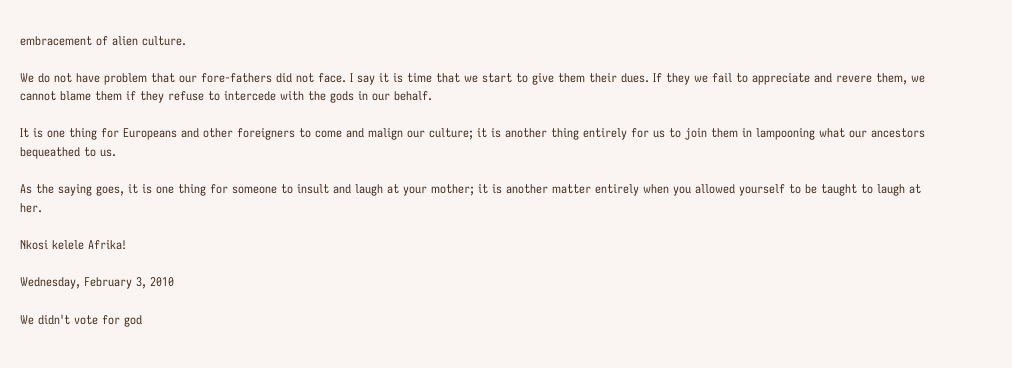embracement of alien culture.

We do not have problem that our fore-fathers did not face. I say it is time that we start to give them their dues. If they we fail to appreciate and revere them, we cannot blame them if they refuse to intercede with the gods in our behalf.

It is one thing for Europeans and other foreigners to come and malign our culture; it is another thing entirely for us to join them in lampooning what our ancestors bequeathed to us.

As the saying goes, it is one thing for someone to insult and laugh at your mother; it is another matter entirely when you allowed yourself to be taught to laugh at her.

Nkosi kelele Afrika!

Wednesday, February 3, 2010

We didn't vote for god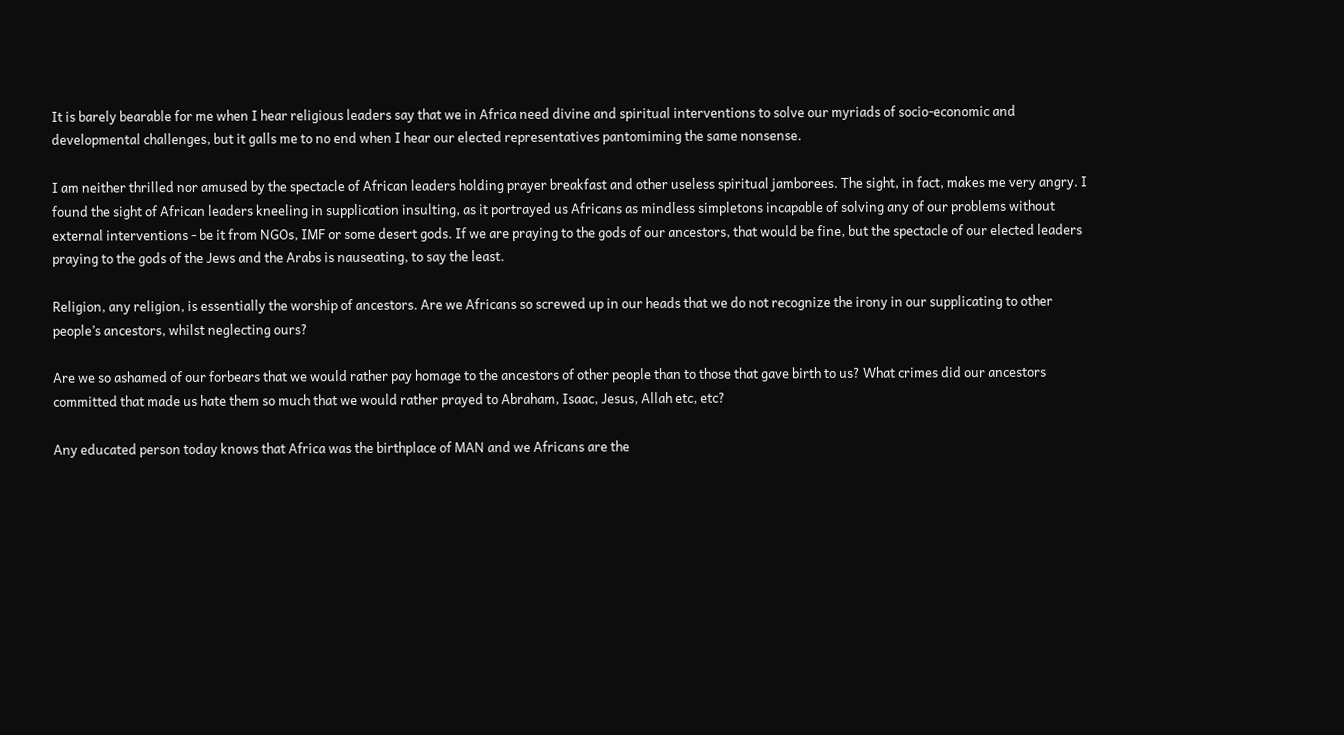It is barely bearable for me when I hear religious leaders say that we in Africa need divine and spiritual interventions to solve our myriads of socio-economic and developmental challenges, but it galls me to no end when I hear our elected representatives pantomiming the same nonsense.

I am neither thrilled nor amused by the spectacle of African leaders holding prayer breakfast and other useless spiritual jamborees. The sight, in fact, makes me very angry. I found the sight of African leaders kneeling in supplication insulting, as it portrayed us Africans as mindless simpletons incapable of solving any of our problems without external interventions - be it from NGOs, IMF or some desert gods. If we are praying to the gods of our ancestors, that would be fine, but the spectacle of our elected leaders praying to the gods of the Jews and the Arabs is nauseating, to say the least.

Religion, any religion, is essentially the worship of ancestors. Are we Africans so screwed up in our heads that we do not recognize the irony in our supplicating to other people’s ancestors, whilst neglecting ours?

Are we so ashamed of our forbears that we would rather pay homage to the ancestors of other people than to those that gave birth to us? What crimes did our ancestors committed that made us hate them so much that we would rather prayed to Abraham, Isaac, Jesus, Allah etc, etc?

Any educated person today knows that Africa was the birthplace of MAN and we Africans are the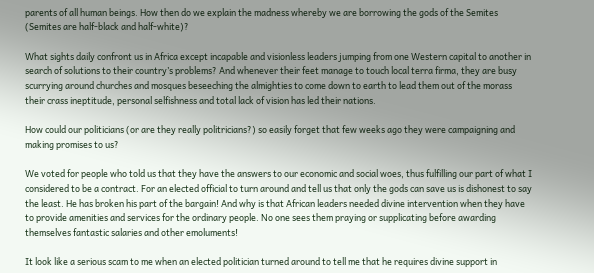parents of all human beings. How then do we explain the madness whereby we are borrowing the gods of the Semites (Semites are half-black and half-white)?

What sights daily confront us in Africa except incapable and visionless leaders jumping from one Western capital to another in search of solutions to their country’s problems? And whenever their feet manage to touch local terra firma, they are busy scurrying around churches and mosques beseeching the almighties to come down to earth to lead them out of the morass their crass ineptitude, personal selfishness and total lack of vision has led their nations.

How could our politicians (or are they really politricians?) so easily forget that few weeks ago they were campaigning and making promises to us?

We voted for people who told us that they have the answers to our economic and social woes, thus fulfilling our part of what I considered to be a contract. For an elected official to turn around and tell us that only the gods can save us is dishonest to say the least. He has broken his part of the bargain! And why is that African leaders needed divine intervention when they have to provide amenities and services for the ordinary people. No one sees them praying or supplicating before awarding themselves fantastic salaries and other emoluments!

It look like a serious scam to me when an elected politician turned around to tell me that he requires divine support in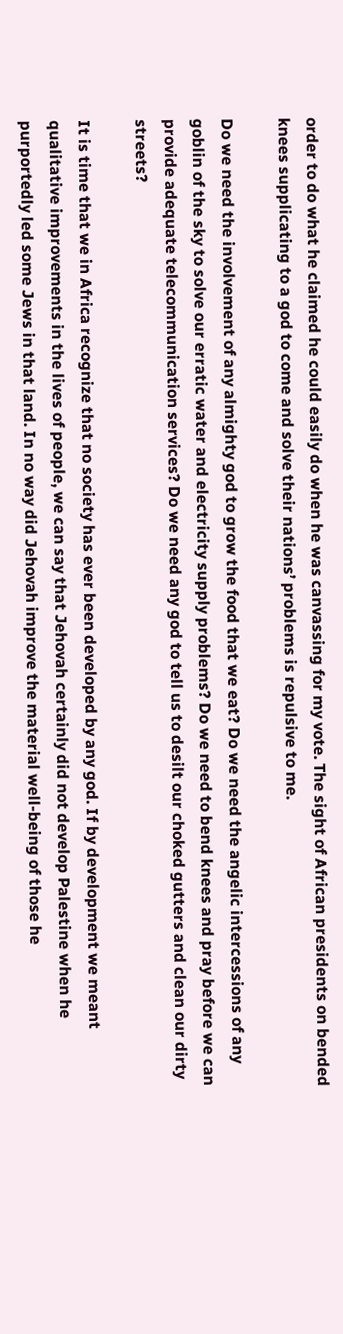order to do what he claimed he could easily do when he was canvassing for my vote. The sight of African presidents on bended knees supplicating to a god to come and solve their nations’ problems is repulsive to me.

Do we need the involvement of any almighty god to grow the food that we eat? Do we need the angelic intercessions of any goblin of the sky to solve our erratic water and electricity supply problems? Do we need to bend knees and pray before we can provide adequate telecommunication services? Do we need any god to tell us to desilt our choked gutters and clean our dirty streets?

It is time that we in Africa recognize that no society has ever been developed by any god. If by development we meant qualitative improvements in the lives of people, we can say that Jehovah certainly did not develop Palestine when he purportedly led some Jews in that land. In no way did Jehovah improve the material well-being of those he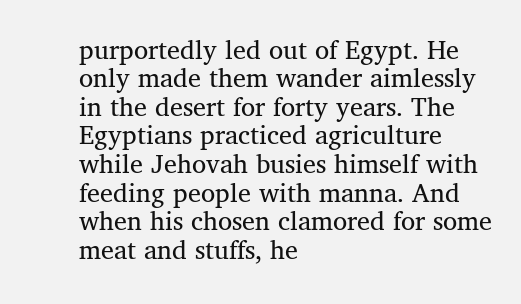purportedly led out of Egypt. He only made them wander aimlessly in the desert for forty years. The Egyptians practiced agriculture while Jehovah busies himself with feeding people with manna. And when his chosen clamored for some meat and stuffs, he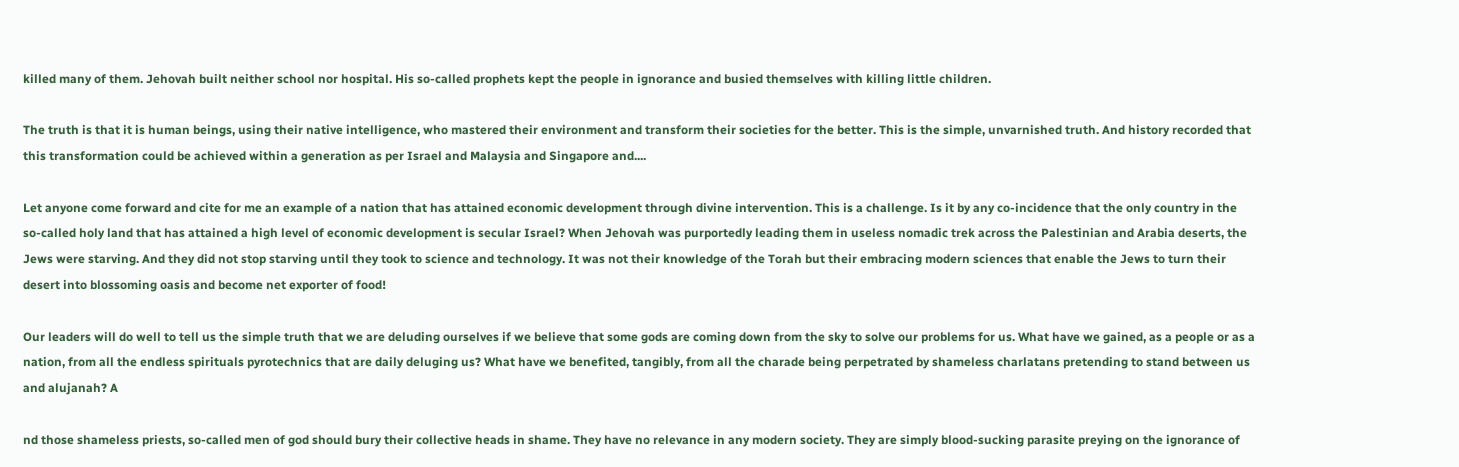killed many of them. Jehovah built neither school nor hospital. His so-called prophets kept the people in ignorance and busied themselves with killing little children.

The truth is that it is human beings, using their native intelligence, who mastered their environment and transform their societies for the better. This is the simple, unvarnished truth. And history recorded that this transformation could be achieved within a generation as per Israel and Malaysia and Singapore and....

Let anyone come forward and cite for me an example of a nation that has attained economic development through divine intervention. This is a challenge. Is it by any co-incidence that the only country in the so-called holy land that has attained a high level of economic development is secular Israel? When Jehovah was purportedly leading them in useless nomadic trek across the Palestinian and Arabia deserts, the Jews were starving. And they did not stop starving until they took to science and technology. It was not their knowledge of the Torah but their embracing modern sciences that enable the Jews to turn their desert into blossoming oasis and become net exporter of food!

Our leaders will do well to tell us the simple truth that we are deluding ourselves if we believe that some gods are coming down from the sky to solve our problems for us. What have we gained, as a people or as a nation, from all the endless spirituals pyrotechnics that are daily deluging us? What have we benefited, tangibly, from all the charade being perpetrated by shameless charlatans pretending to stand between us and alujanah? A

nd those shameless priests, so-called men of god should bury their collective heads in shame. They have no relevance in any modern society. They are simply blood-sucking parasite preying on the ignorance of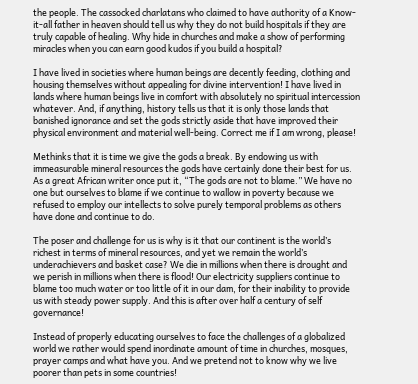the people. The cassocked charlatans who claimed to have authority of a Know-it-all father in heaven should tell us why they do not build hospitals if they are truly capable of healing. Why hide in churches and make a show of performing miracles when you can earn good kudos if you build a hospital?

I have lived in societies where human beings are decently feeding, clothing and housing themselves without appealing for divine intervention! I have lived in lands where human beings live in comfort with absolutely no spiritual intercession whatever. And, if anything, history tells us that it is only those lands that banished ignorance and set the gods strictly aside that have improved their physical environment and material well-being. Correct me if I am wrong, please!

Methinks that it is time we give the gods a break. By endowing us with immeasurable mineral resources the gods have certainly done their best for us. As a great African writer once put it, “The gods are not to blame.” We have no one but ourselves to blame if we continue to wallow in poverty because we refused to employ our intellects to solve purely temporal problems as others have done and continue to do.

The poser and challenge for us is why is it that our continent is the world’s richest in terms of mineral resources, and yet we remain the world’s underachievers and basket case? We die in millions when there is drought and we perish in millions when there is flood! Our electricity suppliers continue to blame too much water or too little of it in our dam, for their inability to provide us with steady power supply. And this is after over half a century of self governance!

Instead of properly educating ourselves to face the challenges of a globalized world we rather would spend inordinate amount of time in churches, mosques, prayer camps and what have you. And we pretend not to know why we live poorer than pets in some countries!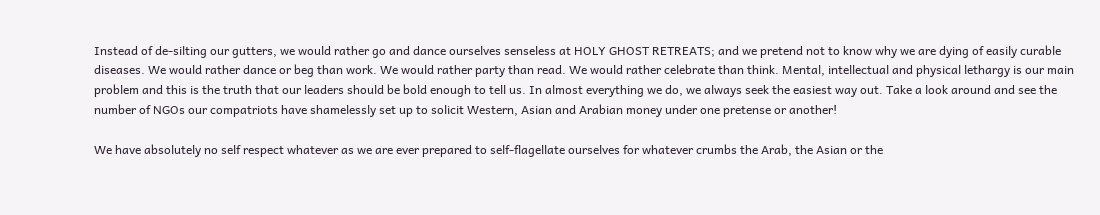Instead of de-silting our gutters, we would rather go and dance ourselves senseless at HOLY GHOST RETREATS; and we pretend not to know why we are dying of easily curable diseases. We would rather dance or beg than work. We would rather party than read. We would rather celebrate than think. Mental, intellectual and physical lethargy is our main problem and this is the truth that our leaders should be bold enough to tell us. In almost everything we do, we always seek the easiest way out. Take a look around and see the number of NGOs our compatriots have shamelessly set up to solicit Western, Asian and Arabian money under one pretense or another!

We have absolutely no self respect whatever as we are ever prepared to self-flagellate ourselves for whatever crumbs the Arab, the Asian or the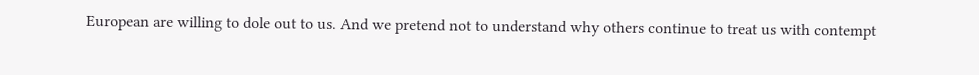European are willing to dole out to us. And we pretend not to understand why others continue to treat us with contempt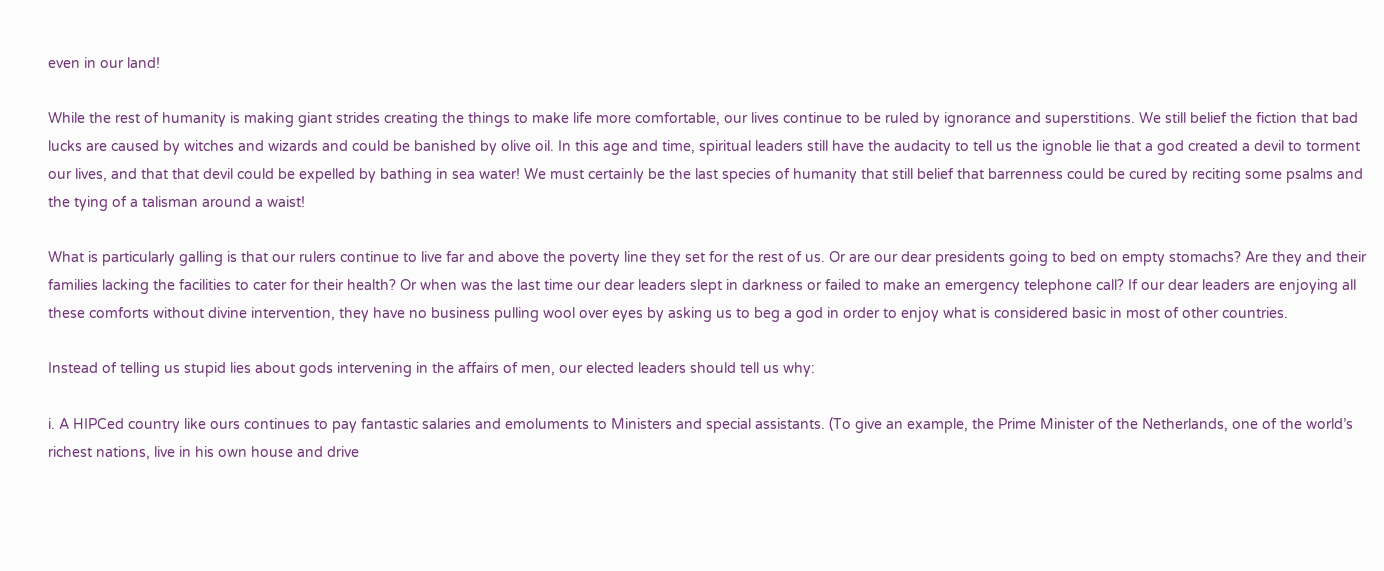even in our land!

While the rest of humanity is making giant strides creating the things to make life more comfortable, our lives continue to be ruled by ignorance and superstitions. We still belief the fiction that bad lucks are caused by witches and wizards and could be banished by olive oil. In this age and time, spiritual leaders still have the audacity to tell us the ignoble lie that a god created a devil to torment our lives, and that that devil could be expelled by bathing in sea water! We must certainly be the last species of humanity that still belief that barrenness could be cured by reciting some psalms and the tying of a talisman around a waist!

What is particularly galling is that our rulers continue to live far and above the poverty line they set for the rest of us. Or are our dear presidents going to bed on empty stomachs? Are they and their families lacking the facilities to cater for their health? Or when was the last time our dear leaders slept in darkness or failed to make an emergency telephone call? If our dear leaders are enjoying all these comforts without divine intervention, they have no business pulling wool over eyes by asking us to beg a god in order to enjoy what is considered basic in most of other countries.

Instead of telling us stupid lies about gods intervening in the affairs of men, our elected leaders should tell us why:

i. A HIPCed country like ours continues to pay fantastic salaries and emoluments to Ministers and special assistants. (To give an example, the Prime Minister of the Netherlands, one of the world’s richest nations, live in his own house and drive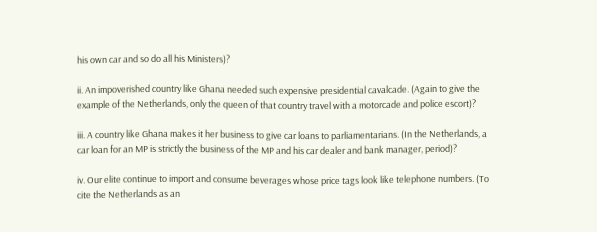his own car and so do all his Ministers)?

ii. An impoverished country like Ghana needed such expensive presidential cavalcade. (Again to give the example of the Netherlands, only the queen of that country travel with a motorcade and police escort)?

iii. A country like Ghana makes it her business to give car loans to parliamentarians. (In the Netherlands, a car loan for an MP is strictly the business of the MP and his car dealer and bank manager, period)?

iv. Our elite continue to import and consume beverages whose price tags look like telephone numbers. (To cite the Netherlands as an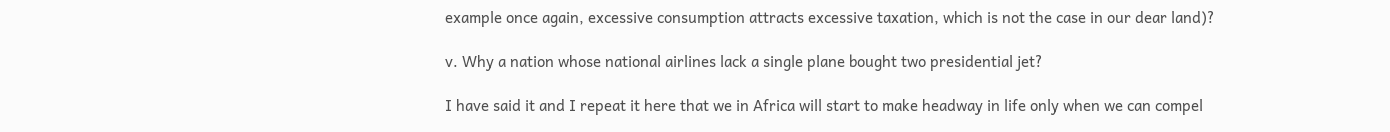example once again, excessive consumption attracts excessive taxation, which is not the case in our dear land)?

v. Why a nation whose national airlines lack a single plane bought two presidential jet?

I have said it and I repeat it here that we in Africa will start to make headway in life only when we can compel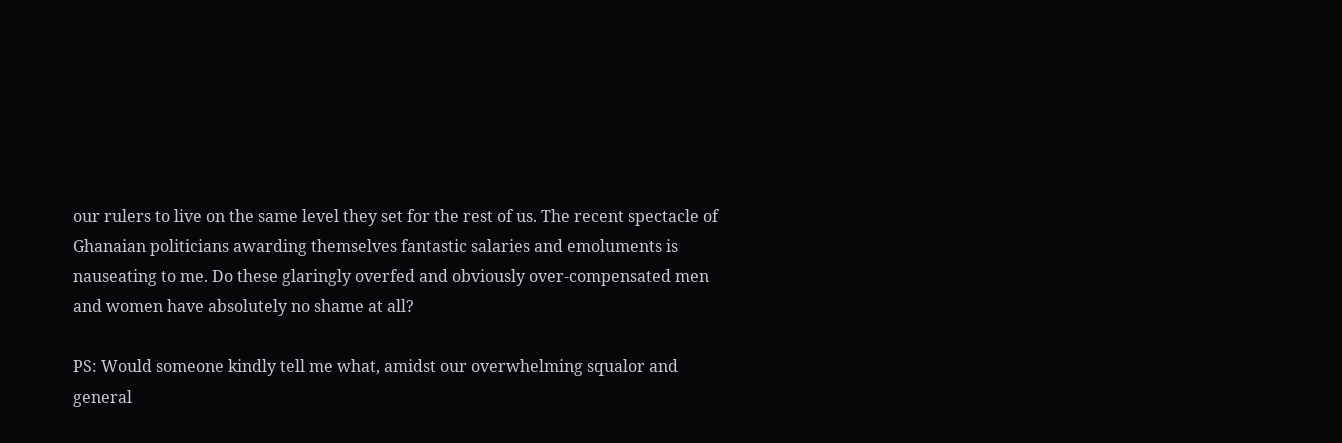our rulers to live on the same level they set for the rest of us. The recent spectacle of Ghanaian politicians awarding themselves fantastic salaries and emoluments is nauseating to me. Do these glaringly overfed and obviously over-compensated men and women have absolutely no shame at all?

PS: Would someone kindly tell me what, amidst our overwhelming squalor and general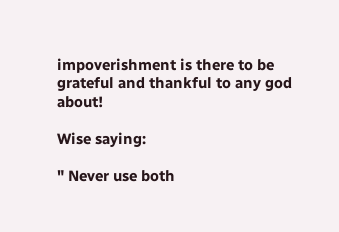impoverishment is there to be grateful and thankful to any god about!

Wise saying:

" Never use both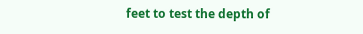feet to test the depth of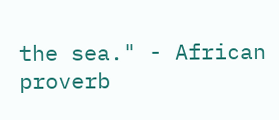the sea." - African proverb